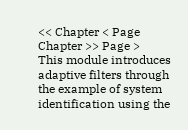<< Chapter < Page Chapter >> Page >
This module introduces adaptive filters through the example of system identification using the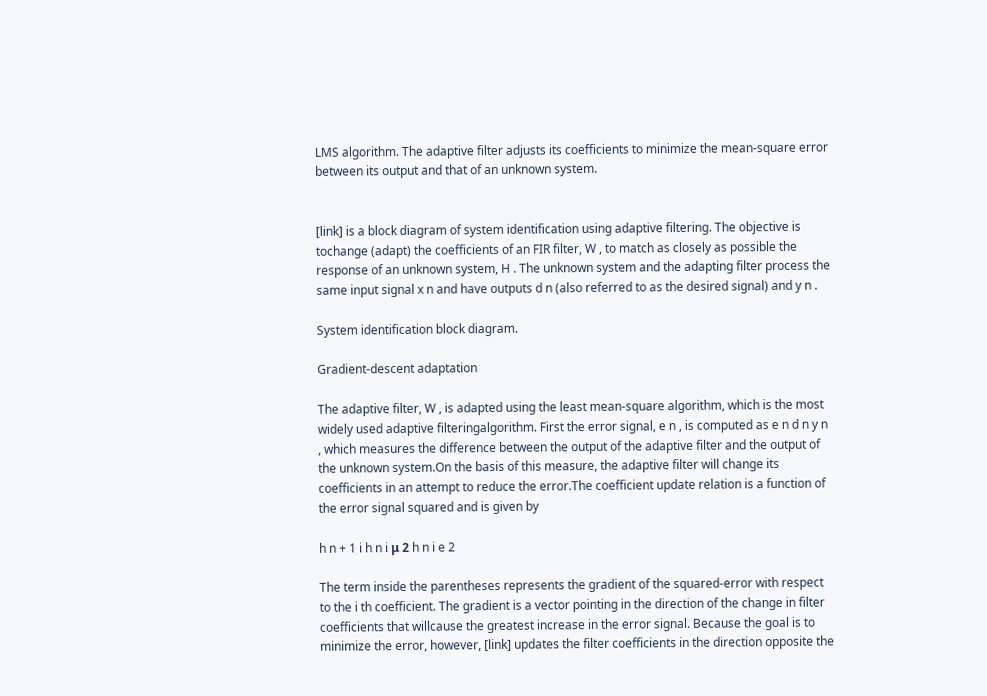LMS algorithm. The adaptive filter adjusts its coefficients to minimize the mean-square error between its output and that of an unknown system.


[link] is a block diagram of system identification using adaptive filtering. The objective is tochange (adapt) the coefficients of an FIR filter, W , to match as closely as possible the response of an unknown system, H . The unknown system and the adapting filter process the same input signal x n and have outputs d n (also referred to as the desired signal) and y n .

System identification block diagram.

Gradient-descent adaptation

The adaptive filter, W , is adapted using the least mean-square algorithm, which is the most widely used adaptive filteringalgorithm. First the error signal, e n , is computed as e n d n y n , which measures the difference between the output of the adaptive filter and the output of the unknown system.On the basis of this measure, the adaptive filter will change its coefficients in an attempt to reduce the error.The coefficient update relation is a function of the error signal squared and is given by

h n + 1 i h n i μ 2 h n i e 2

The term inside the parentheses represents the gradient of the squared-error with respect to the i th coefficient. The gradient is a vector pointing in the direction of the change in filter coefficients that willcause the greatest increase in the error signal. Because the goal is to minimize the error, however, [link] updates the filter coefficients in the direction opposite the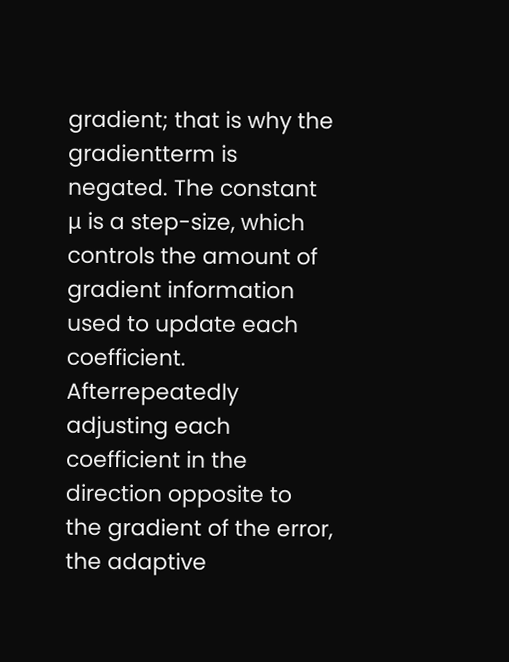gradient; that is why the gradientterm is negated. The constant μ is a step-size, which controls the amount of gradient information used to update each coefficient. Afterrepeatedly adjusting each coefficient in the direction opposite to the gradient of the error, the adaptive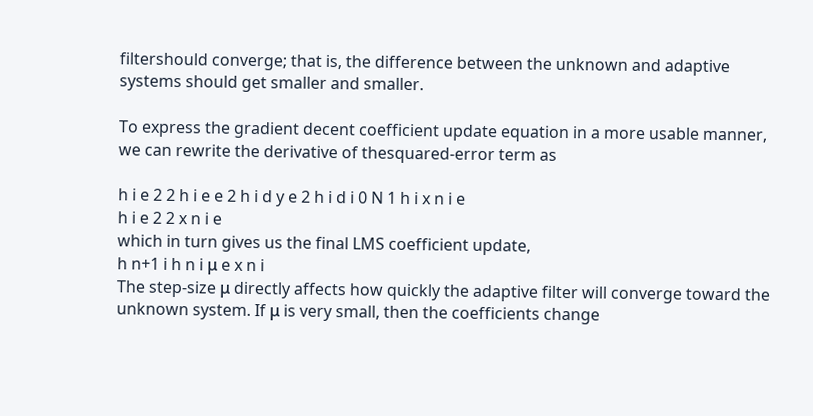filtershould converge; that is, the difference between the unknown and adaptive systems should get smaller and smaller.

To express the gradient decent coefficient update equation in a more usable manner, we can rewrite the derivative of thesquared-error term as

h i e 2 2 h i e e 2 h i d y e 2 h i d i 0 N 1 h i x n i e
h i e 2 2 x n i e
which in turn gives us the final LMS coefficient update,
h n+1 i h n i μ e x n i
The step-size μ directly affects how quickly the adaptive filter will converge toward the unknown system. If μ is very small, then the coefficients change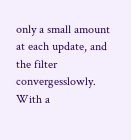only a small amount at each update, and the filter convergesslowly. With a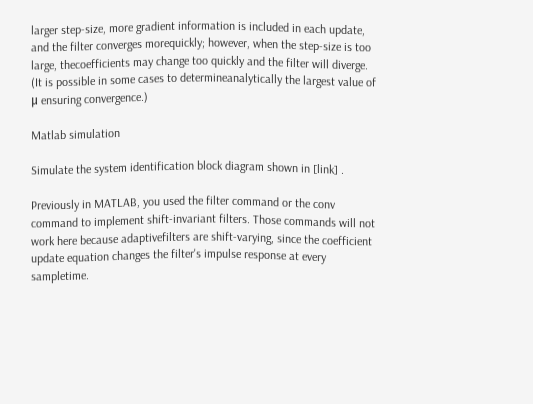larger step-size, more gradient information is included in each update, and the filter converges morequickly; however, when the step-size is too large, thecoefficients may change too quickly and the filter will diverge. (It is possible in some cases to determineanalytically the largest value of μ ensuring convergence.)

Matlab simulation

Simulate the system identification block diagram shown in [link] .

Previously in MATLAB, you used the filter command or the conv command to implement shift-invariant filters. Those commands will not work here because adaptivefilters are shift-varying, since the coefficient update equation changes the filter's impulse response at every sampletime.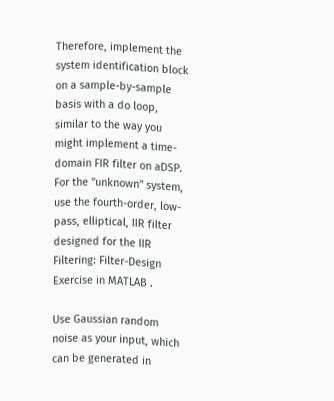Therefore, implement the system identification block on a sample-by-sample basis with a do loop, similar to the way you might implement a time-domain FIR filter on aDSP. For the "unknown" system, use the fourth-order, low-pass, elliptical, IIR filter designed for the IIR Filtering: Filter-Design Exercise in MATLAB .

Use Gaussian random noise as your input, which can be generated in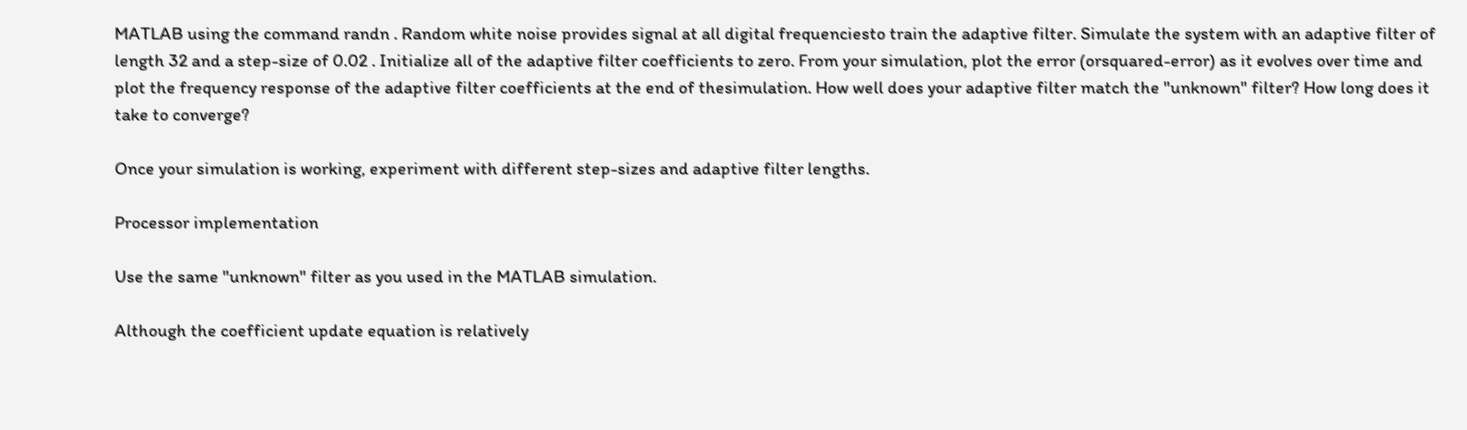MATLAB using the command randn . Random white noise provides signal at all digital frequenciesto train the adaptive filter. Simulate the system with an adaptive filter of length 32 and a step-size of 0.02 . Initialize all of the adaptive filter coefficients to zero. From your simulation, plot the error (orsquared-error) as it evolves over time and plot the frequency response of the adaptive filter coefficients at the end of thesimulation. How well does your adaptive filter match the "unknown" filter? How long does it take to converge?

Once your simulation is working, experiment with different step-sizes and adaptive filter lengths.

Processor implementation

Use the same "unknown" filter as you used in the MATLAB simulation.

Although the coefficient update equation is relatively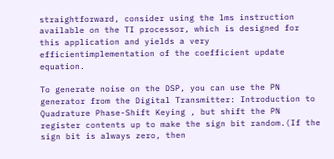straightforward, consider using the lms instruction available on the TI processor, which is designed for this application and yields a very efficientimplementation of the coefficient update equation.

To generate noise on the DSP, you can use the PN generator from the Digital Transmitter: Introduction to Quadrature Phase-Shift Keying , but shift the PN register contents up to make the sign bit random.(If the sign bit is always zero, then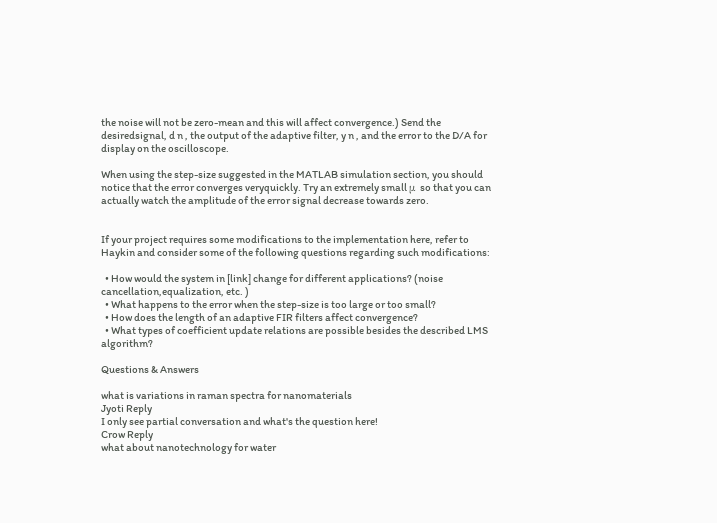the noise will not be zero-mean and this will affect convergence.) Send the desiredsignal, d n , the output of the adaptive filter, y n , and the error to the D/A for display on the oscilloscope.

When using the step-size suggested in the MATLAB simulation section, you should notice that the error converges veryquickly. Try an extremely small μ so that you can actually watch the amplitude of the error signal decrease towards zero.


If your project requires some modifications to the implementation here, refer to Haykin and consider some of the following questions regarding such modifications:

  • How would the system in [link] change for different applications? (noise cancellation,equalization, etc. )
  • What happens to the error when the step-size is too large or too small?
  • How does the length of an adaptive FIR filters affect convergence?
  • What types of coefficient update relations are possible besides the described LMS algorithm?

Questions & Answers

what is variations in raman spectra for nanomaterials
Jyoti Reply
I only see partial conversation and what's the question here!
Crow Reply
what about nanotechnology for water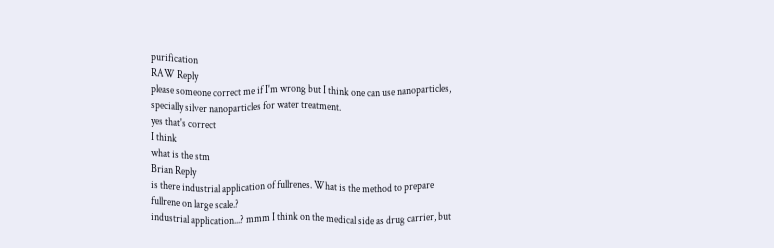purification
RAW Reply
please someone correct me if I'm wrong but I think one can use nanoparticles, specially silver nanoparticles for water treatment.
yes that's correct
I think
what is the stm
Brian Reply
is there industrial application of fullrenes. What is the method to prepare fullrene on large scale.?
industrial application...? mmm I think on the medical side as drug carrier, but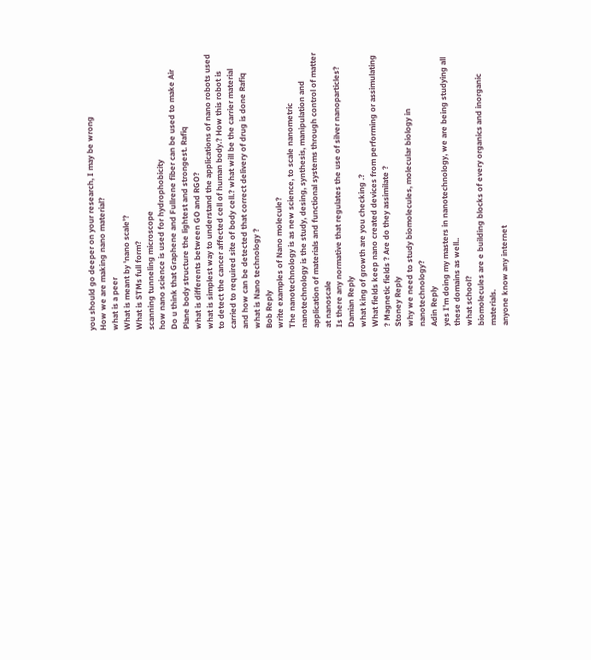you should go deeper on your research, I may be wrong
How we are making nano material?
what is a peer
What is meant by 'nano scale'?
What is STMs full form?
scanning tunneling microscope
how nano science is used for hydrophobicity
Do u think that Graphene and Fullrene fiber can be used to make Air Plane body structure the lightest and strongest. Rafiq
what is differents between GO and RGO?
what is simplest way to understand the applications of nano robots used to detect the cancer affected cell of human body.? How this robot is carried to required site of body cell.? what will be the carrier material and how can be detected that correct delivery of drug is done Rafiq
what is Nano technology ?
Bob Reply
write examples of Nano molecule?
The nanotechnology is as new science, to scale nanometric
nanotechnology is the study, desing, synthesis, manipulation and application of materials and functional systems through control of matter at nanoscale
Is there any normative that regulates the use of silver nanoparticles?
Damian Reply
what king of growth are you checking .?
What fields keep nano created devices from performing or assimulating ? Magnetic fields ? Are do they assimilate ?
Stoney Reply
why we need to study biomolecules, molecular biology in nanotechnology?
Adin Reply
yes I'm doing my masters in nanotechnology, we are being studying all these domains as well..
what school?
biomolecules are e building blocks of every organics and inorganic materials.
anyone know any internet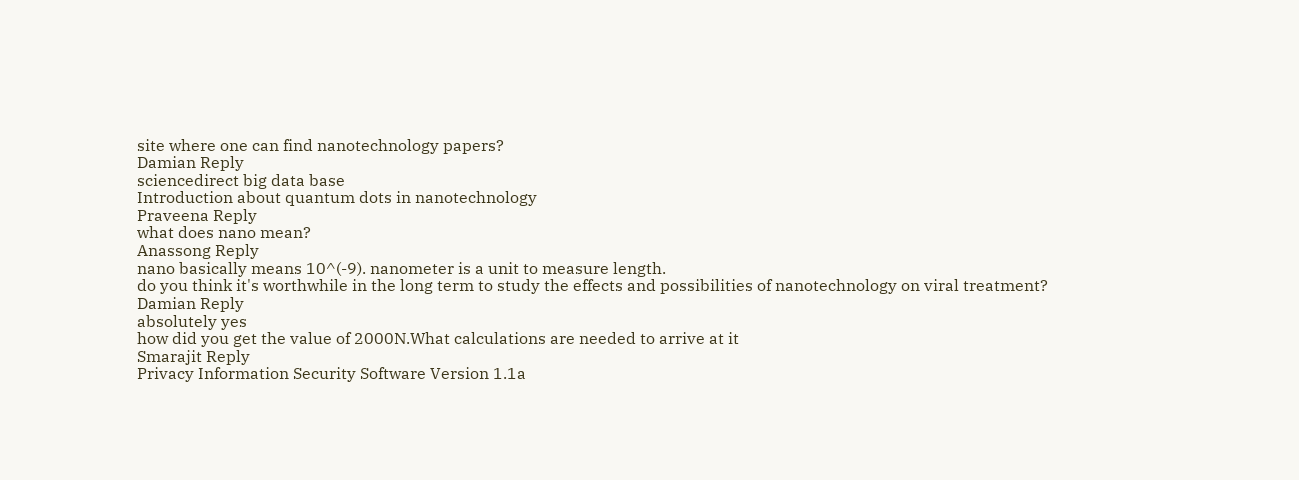site where one can find nanotechnology papers?
Damian Reply
sciencedirect big data base
Introduction about quantum dots in nanotechnology
Praveena Reply
what does nano mean?
Anassong Reply
nano basically means 10^(-9). nanometer is a unit to measure length.
do you think it's worthwhile in the long term to study the effects and possibilities of nanotechnology on viral treatment?
Damian Reply
absolutely yes
how did you get the value of 2000N.What calculations are needed to arrive at it
Smarajit Reply
Privacy Information Security Software Version 1.1a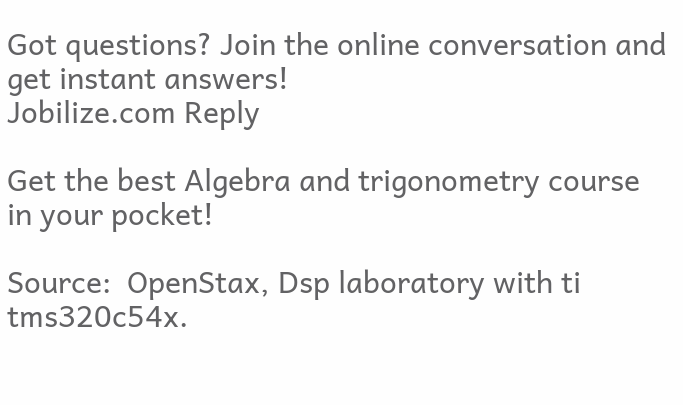Got questions? Join the online conversation and get instant answers!
Jobilize.com Reply

Get the best Algebra and trigonometry course in your pocket!

Source:  OpenStax, Dsp laboratory with ti tms320c54x.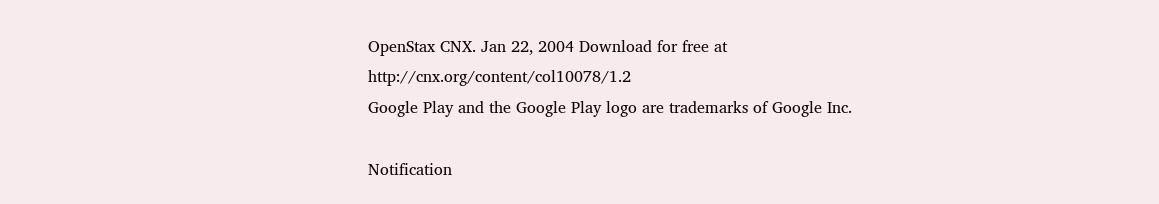OpenStax CNX. Jan 22, 2004 Download for free at http://cnx.org/content/col10078/1.2
Google Play and the Google Play logo are trademarks of Google Inc.

Notification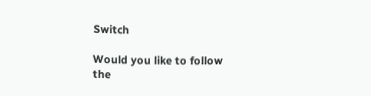Switch

Would you like to follow the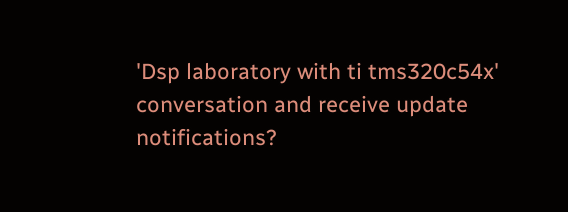'Dsp laboratory with ti tms320c54x' conversation and receive update notifications?